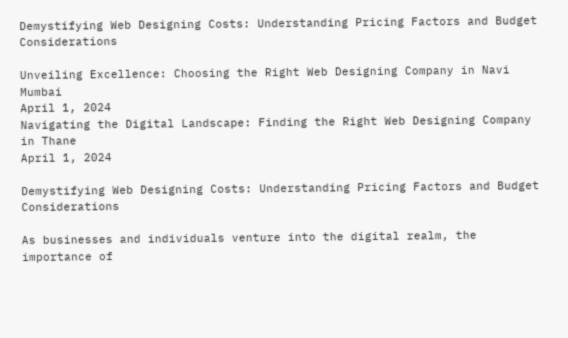Demystifying Web Designing Costs: Understanding Pricing Factors and Budget Considerations

Unveiling Excellence: Choosing the Right Web Designing Company in Navi Mumbai
April 1, 2024
Navigating the Digital Landscape: Finding the Right Web Designing Company in Thane
April 1, 2024

Demystifying Web Designing Costs: Understanding Pricing Factors and Budget Considerations

As businesses and individuals venture into the digital realm, the importance of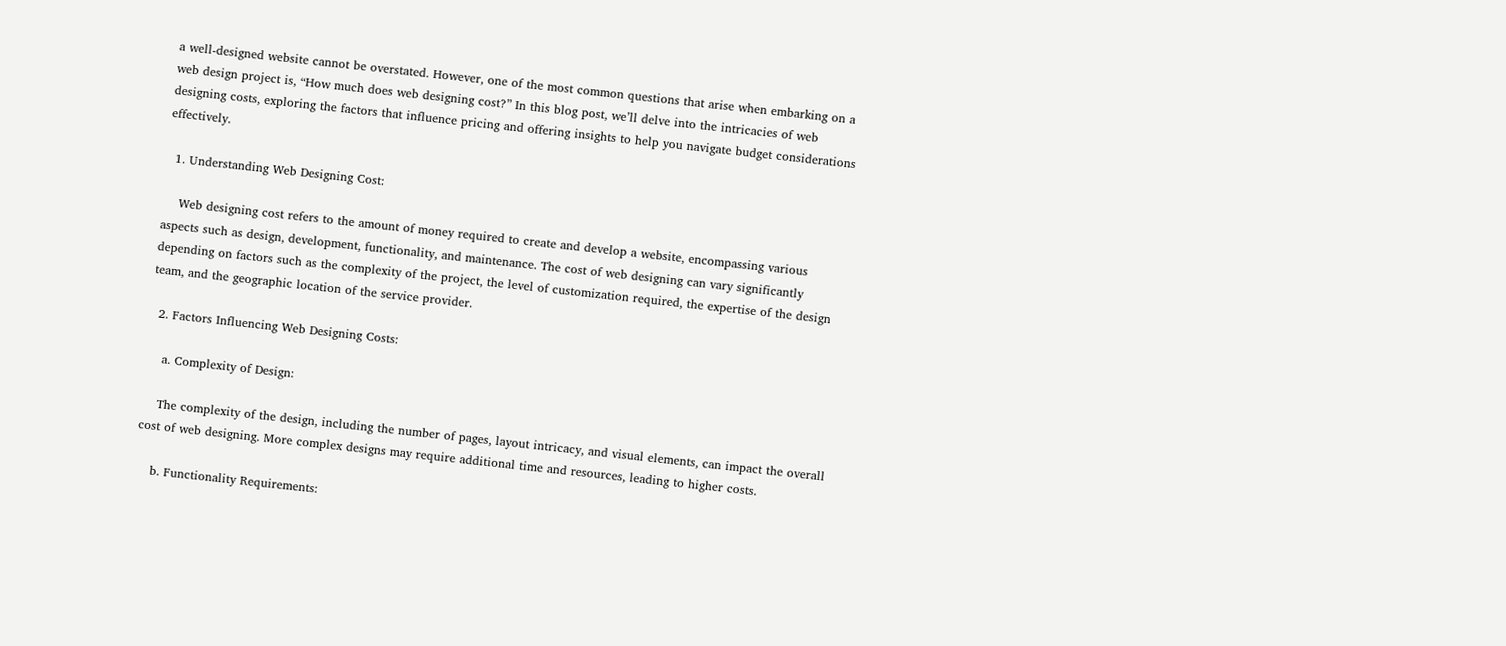a well-designed website cannot be overstated. However, one of the most common questions that arise when embarking on a web design project is, “How much does web designing cost?” In this blog post, we’ll delve into the intricacies of web designing costs, exploring the factors that influence pricing and offering insights to help you navigate budget considerations effectively.

  1. Understanding Web Designing Cost:

    Web designing cost refers to the amount of money required to create and develop a website, encompassing various aspects such as design, development, functionality, and maintenance. The cost of web designing can vary significantly depending on factors such as the complexity of the project, the level of customization required, the expertise of the design team, and the geographic location of the service provider.

  2. Factors Influencing Web Designing Costs:

    a. Complexity of Design:

    The complexity of the design, including the number of pages, layout intricacy, and visual elements, can impact the overall cost of web designing. More complex designs may require additional time and resources, leading to higher costs.

    b. Functionality Requirements: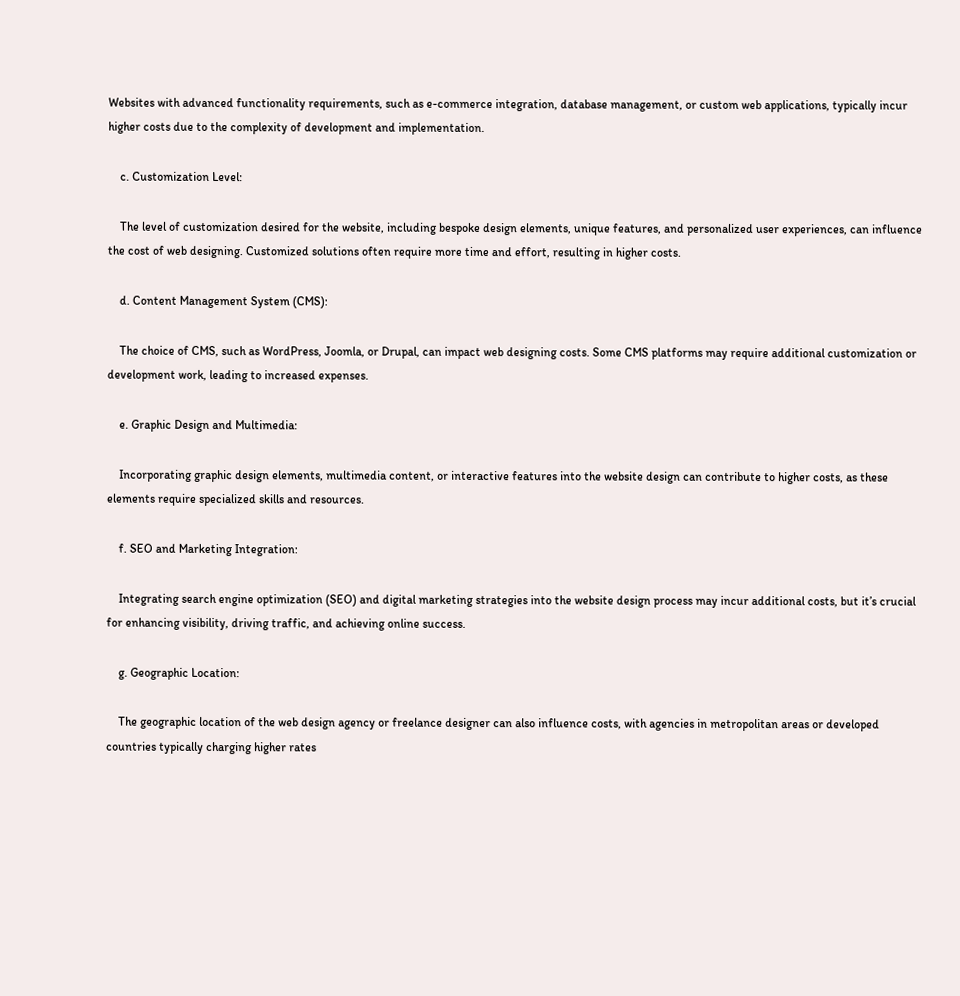Websites with advanced functionality requirements, such as e-commerce integration, database management, or custom web applications, typically incur higher costs due to the complexity of development and implementation.

    c. Customization Level:

    The level of customization desired for the website, including bespoke design elements, unique features, and personalized user experiences, can influence the cost of web designing. Customized solutions often require more time and effort, resulting in higher costs.

    d. Content Management System (CMS):

    The choice of CMS, such as WordPress, Joomla, or Drupal, can impact web designing costs. Some CMS platforms may require additional customization or development work, leading to increased expenses.

    e. Graphic Design and Multimedia:

    Incorporating graphic design elements, multimedia content, or interactive features into the website design can contribute to higher costs, as these elements require specialized skills and resources.

    f. SEO and Marketing Integration:

    Integrating search engine optimization (SEO) and digital marketing strategies into the website design process may incur additional costs, but it’s crucial for enhancing visibility, driving traffic, and achieving online success.

    g. Geographic Location:

    The geographic location of the web design agency or freelance designer can also influence costs, with agencies in metropolitan areas or developed countries typically charging higher rates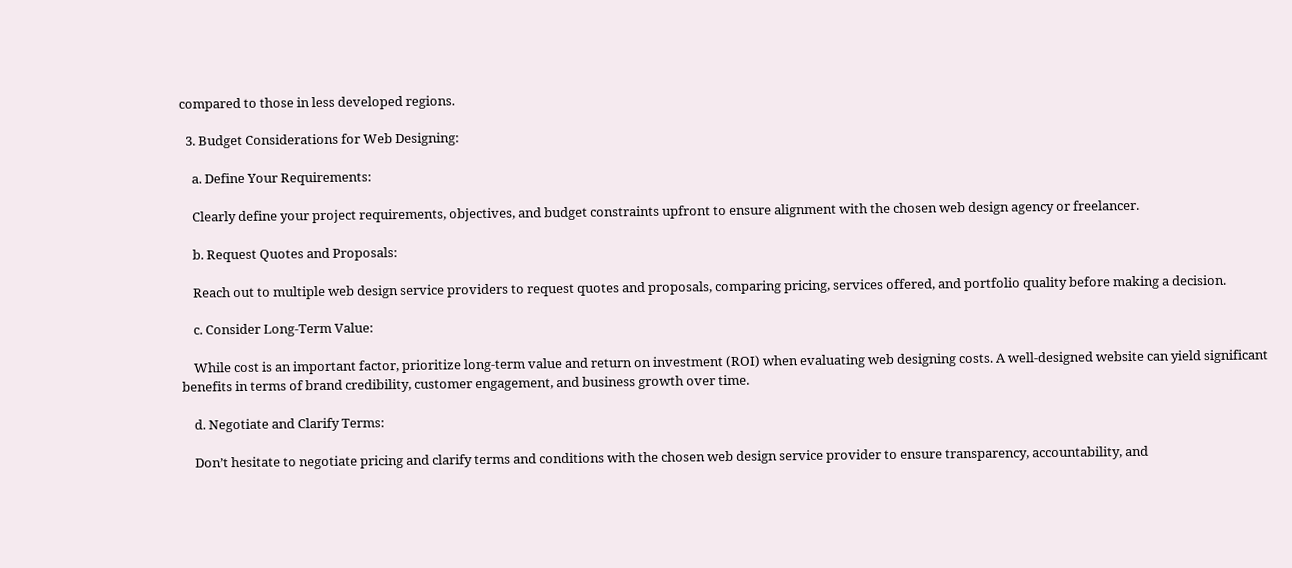compared to those in less developed regions.

  3. Budget Considerations for Web Designing:

    a. Define Your Requirements:

    Clearly define your project requirements, objectives, and budget constraints upfront to ensure alignment with the chosen web design agency or freelancer.

    b. Request Quotes and Proposals:

    Reach out to multiple web design service providers to request quotes and proposals, comparing pricing, services offered, and portfolio quality before making a decision.

    c. Consider Long-Term Value:

    While cost is an important factor, prioritize long-term value and return on investment (ROI) when evaluating web designing costs. A well-designed website can yield significant benefits in terms of brand credibility, customer engagement, and business growth over time.

    d. Negotiate and Clarify Terms:

    Don’t hesitate to negotiate pricing and clarify terms and conditions with the chosen web design service provider to ensure transparency, accountability, and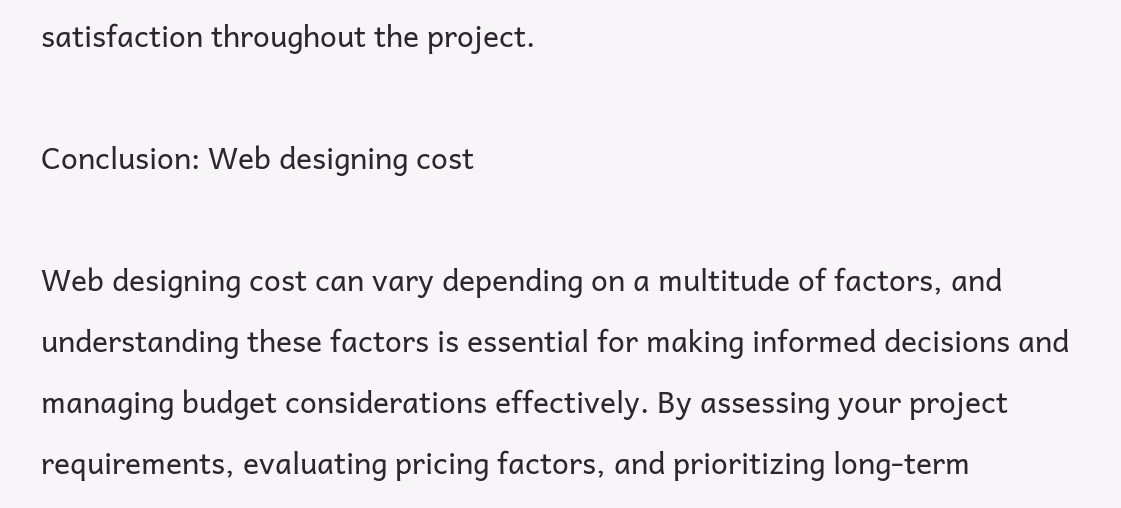satisfaction throughout the project.

Conclusion: Web designing cost

Web designing cost can vary depending on a multitude of factors, and understanding these factors is essential for making informed decisions and managing budget considerations effectively. By assessing your project requirements, evaluating pricing factors, and prioritizing long-term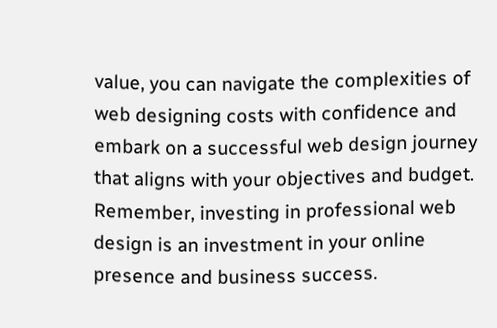value, you can navigate the complexities of web designing costs with confidence and embark on a successful web design journey that aligns with your objectives and budget. Remember, investing in professional web design is an investment in your online presence and business success.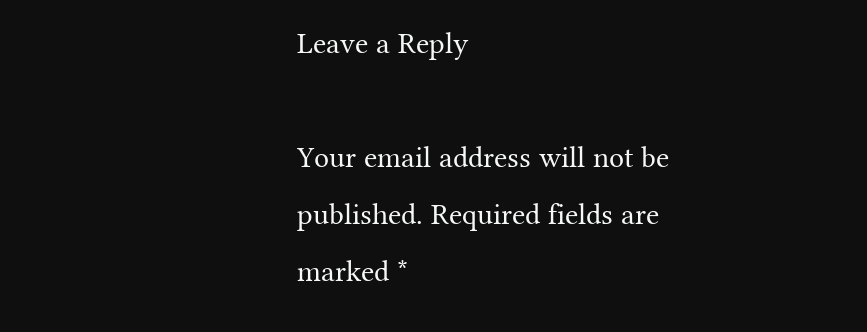Leave a Reply

Your email address will not be published. Required fields are marked *